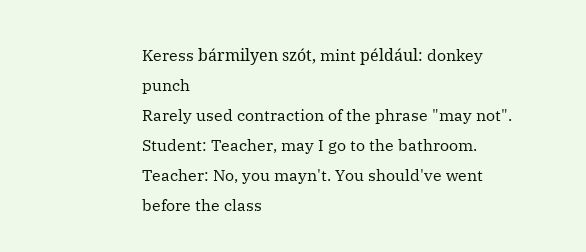Keress bármilyen szót, mint például: donkey punch
Rarely used contraction of the phrase "may not".
Student: Teacher, may I go to the bathroom.
Teacher: No, you mayn't. You should've went before the class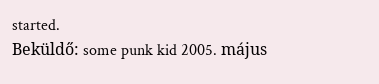started.
Beküldő: some punk kid 2005. május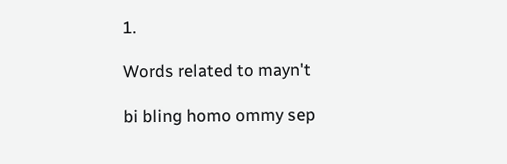1.

Words related to mayn't

bi bling homo ommy sep